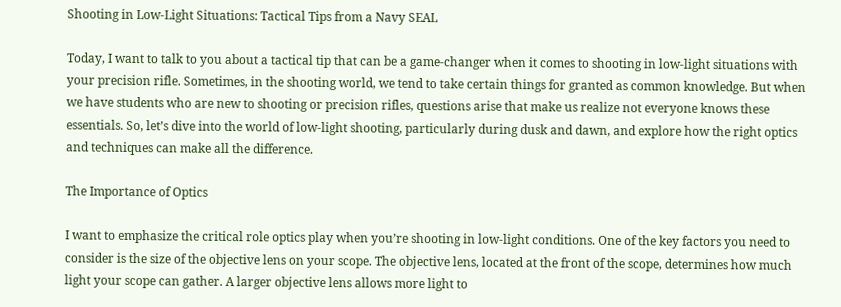Shooting in Low-Light Situations: Tactical Tips from a Navy SEAL

Today, I want to talk to you about a tactical tip that can be a game-changer when it comes to shooting in low-light situations with your precision rifle. Sometimes, in the shooting world, we tend to take certain things for granted as common knowledge. But when we have students who are new to shooting or precision rifles, questions arise that make us realize not everyone knows these essentials. So, let’s dive into the world of low-light shooting, particularly during dusk and dawn, and explore how the right optics and techniques can make all the difference.

The Importance of Optics

I want to emphasize the critical role optics play when you’re shooting in low-light conditions. One of the key factors you need to consider is the size of the objective lens on your scope. The objective lens, located at the front of the scope, determines how much light your scope can gather. A larger objective lens allows more light to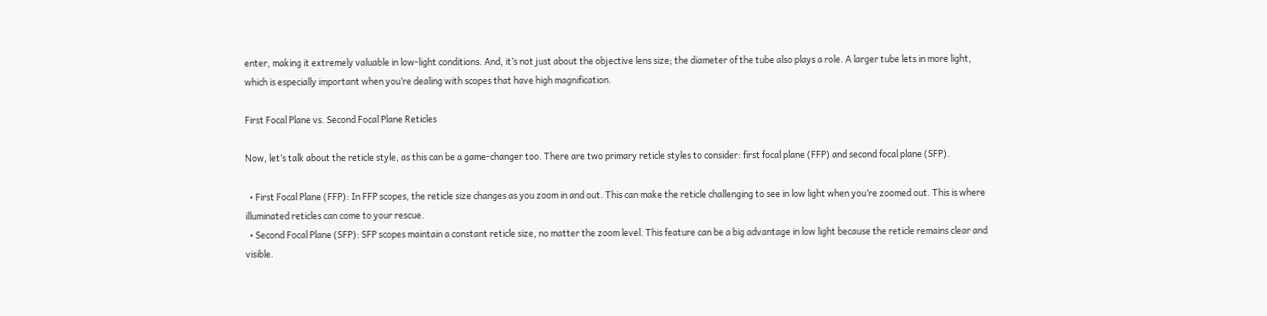enter, making it extremely valuable in low-light conditions. And, it’s not just about the objective lens size; the diameter of the tube also plays a role. A larger tube lets in more light, which is especially important when you’re dealing with scopes that have high magnification.

First Focal Plane vs. Second Focal Plane Reticles

Now, let’s talk about the reticle style, as this can be a game-changer too. There are two primary reticle styles to consider: first focal plane (FFP) and second focal plane (SFP).

  • First Focal Plane (FFP): In FFP scopes, the reticle size changes as you zoom in and out. This can make the reticle challenging to see in low light when you’re zoomed out. This is where illuminated reticles can come to your rescue.
  • Second Focal Plane (SFP): SFP scopes maintain a constant reticle size, no matter the zoom level. This feature can be a big advantage in low light because the reticle remains clear and visible.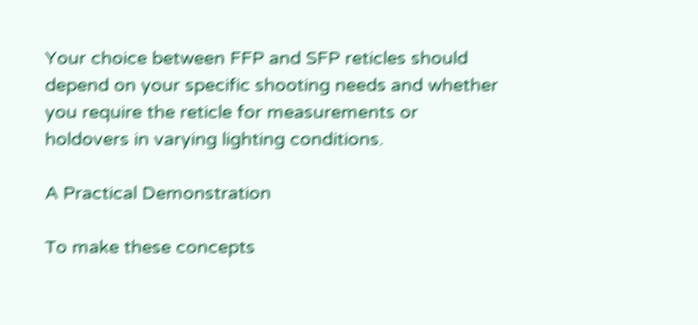Your choice between FFP and SFP reticles should depend on your specific shooting needs and whether you require the reticle for measurements or holdovers in varying lighting conditions.

A Practical Demonstration

To make these concepts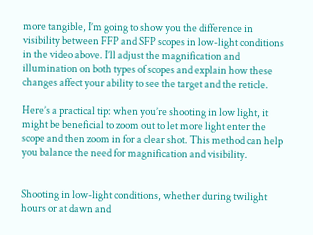more tangible, I’m going to show you the difference in visibility between FFP and SFP scopes in low-light conditions in the video above. I’ll adjust the magnification and illumination on both types of scopes and explain how these changes affect your ability to see the target and the reticle.

Here’s a practical tip: when you’re shooting in low light, it might be beneficial to zoom out to let more light enter the scope and then zoom in for a clear shot. This method can help you balance the need for magnification and visibility.


Shooting in low-light conditions, whether during twilight hours or at dawn and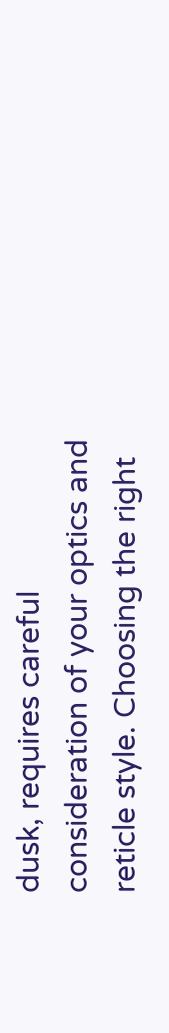dusk, requires careful consideration of your optics and reticle style. Choosing the right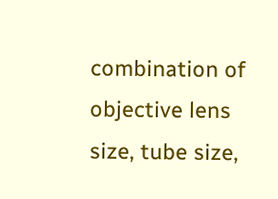combination of objective lens size, tube size,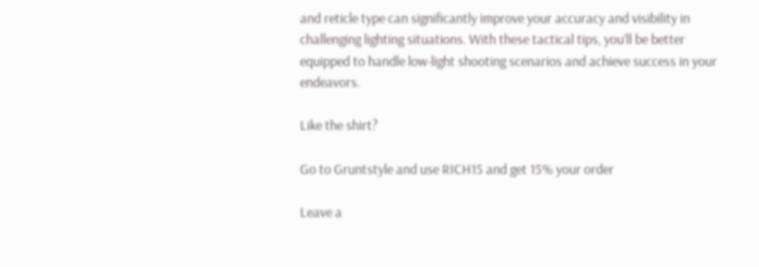and reticle type can significantly improve your accuracy and visibility in challenging lighting situations. With these tactical tips, you’ll be better equipped to handle low-light shooting scenarios and achieve success in your endeavors.

Like the shirt?

Go to Gruntstyle and use RICH15 and get 15% your order

Leave a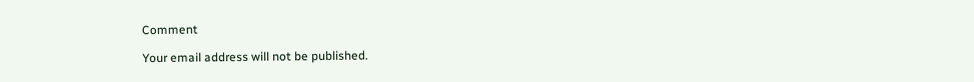Comment

Your email address will not be published.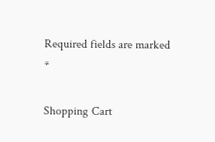Required fields are marked *

Shopping Cart